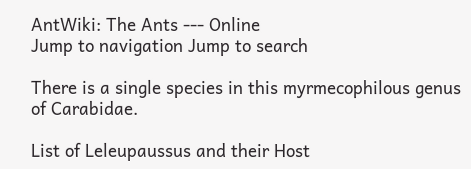AntWiki: The Ants --- Online
Jump to navigation Jump to search

There is a single species in this myrmecophilous genus of Carabidae.

List of Leleupaussus and their Host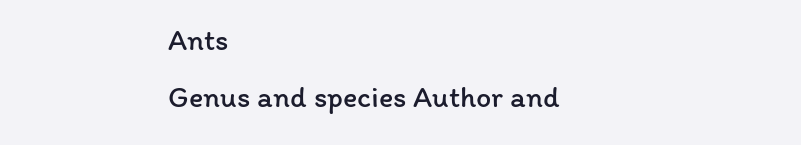Ants
Genus and species Author and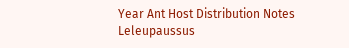Year Ant Host Distribution Notes
Leleupaussus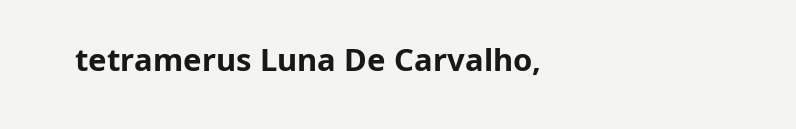tetramerus Luna De Carvalho,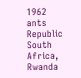1962 ants Republic South Africa, Rwanda